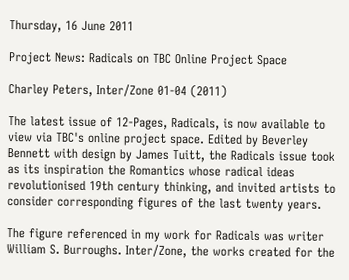Thursday, 16 June 2011

Project News: Radicals on TBC Online Project Space

Charley Peters, Inter/Zone 01-04 (2011)

The latest issue of 12-Pages, Radicals, is now available to view via TBC's online project space. Edited by Beverley Bennett with design by James Tuitt, the Radicals issue took as its inspiration the Romantics whose radical ideas revolutionised 19th century thinking, and invited artists to consider corresponding figures of the last twenty years.

The figure referenced in my work for Radicals was writer William S. Burroughs. Inter/Zone, the works created for the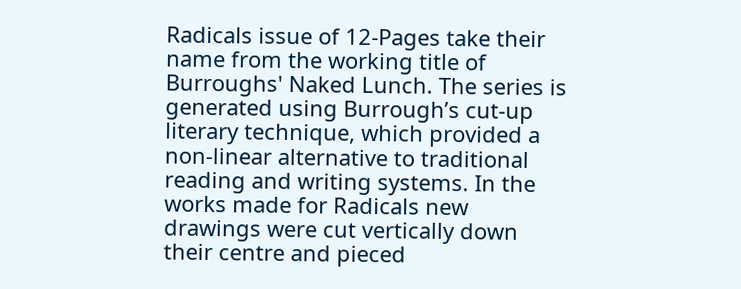Radicals issue of 12-Pages take their name from the working title of Burroughs' Naked Lunch. The series is generated using Burrough’s cut-up literary technique, which provided a non-linear alternative to traditional reading and writing systems. In the works made for Radicals new drawings were cut vertically down their centre and pieced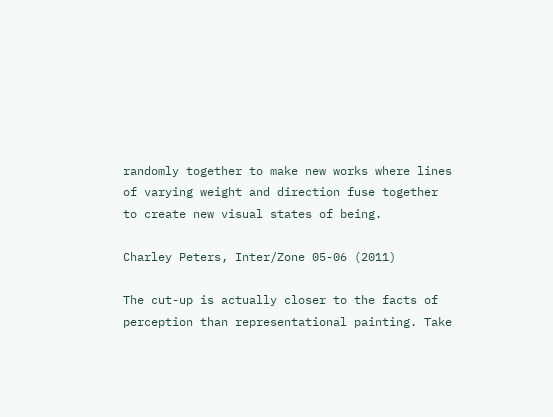randomly together to make new works where lines of varying weight and direction fuse together to create new visual states of being.

Charley Peters, Inter/Zone 05-06 (2011)

The cut-up is actually closer to the facts of perception than representational painting. Take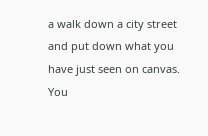a walk down a city street and put down what you have just seen on canvas. You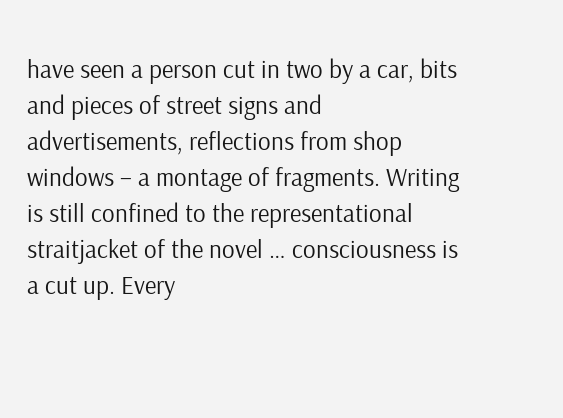have seen a person cut in two by a car, bits and pieces of street signs and advertisements, reflections from shop windows – a montage of fragments. Writing is still confined to the representational straitjacket of the novel … consciousness is a cut up. Every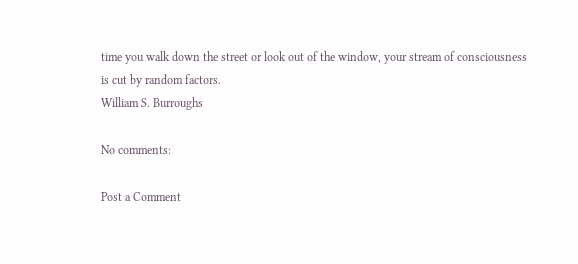time you walk down the street or look out of the window, your stream of consciousness is cut by random factors.
William S. Burroughs

No comments:

Post a Comment